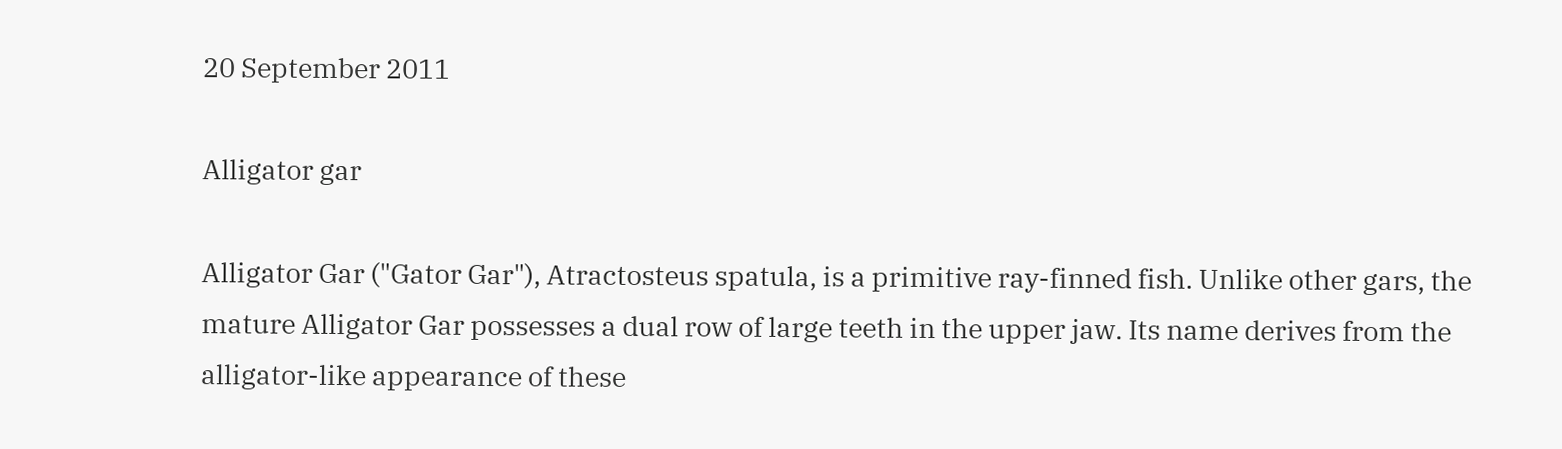20 September 2011

Alligator gar

Alligator Gar ("Gator Gar"), Atractosteus spatula, is a primitive ray-finned fish. Unlike other gars, the mature Alligator Gar possesses a dual row of large teeth in the upper jaw. Its name derives from the alligator-like appearance of these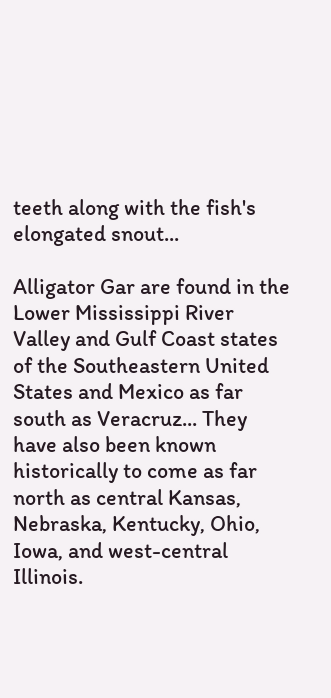teeth along with the fish's elongated snout...

Alligator Gar are found in the Lower Mississippi River Valley and Gulf Coast states of the Southeastern United States and Mexico as far south as Veracruz... They have also been known historically to come as far north as central Kansas, Nebraska, Kentucky, Ohio, Iowa, and west-central Illinois.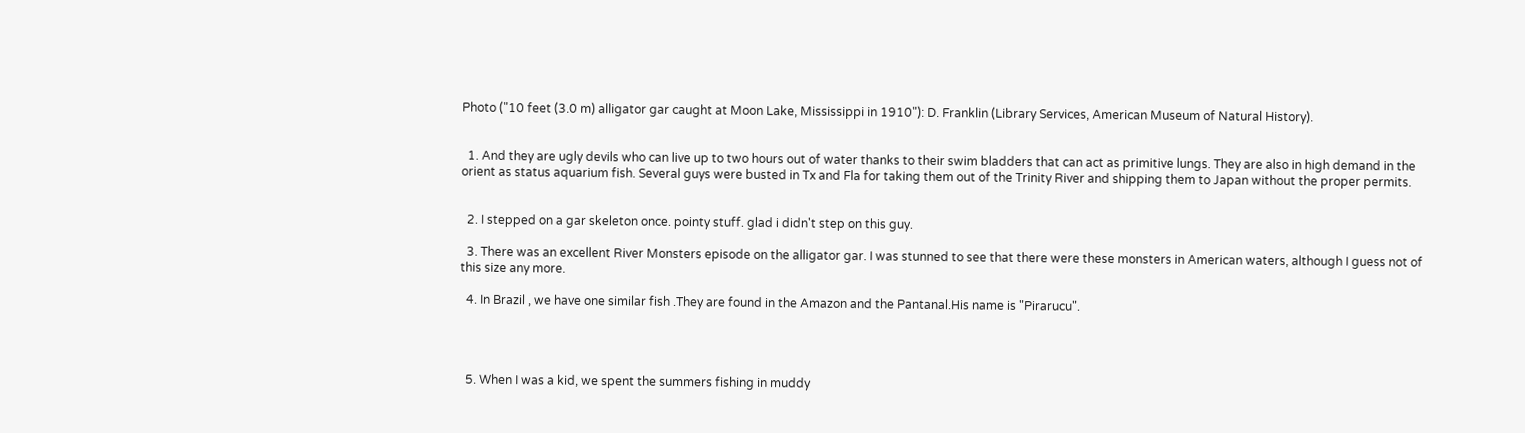Photo ("10 feet (3.0 m) alligator gar caught at Moon Lake, Mississippi in 1910"): D. Franklin (Library Services, American Museum of Natural History).


  1. And they are ugly devils who can live up to two hours out of water thanks to their swim bladders that can act as primitive lungs. They are also in high demand in the orient as status aquarium fish. Several guys were busted in Tx and Fla for taking them out of the Trinity River and shipping them to Japan without the proper permits.


  2. I stepped on a gar skeleton once. pointy stuff. glad i didn't step on this guy.

  3. There was an excellent River Monsters episode on the alligator gar. I was stunned to see that there were these monsters in American waters, although I guess not of this size any more.

  4. In Brazil , we have one similar fish .They are found in the Amazon and the Pantanal.His name is "Pirarucu".




  5. When I was a kid, we spent the summers fishing in muddy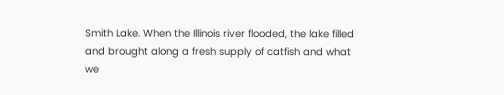Smith Lake. When the Illinois river flooded, the lake filled and brought along a fresh supply of catfish and what we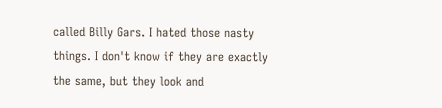called Billy Gars. I hated those nasty things. I don't know if they are exactly the same, but they look and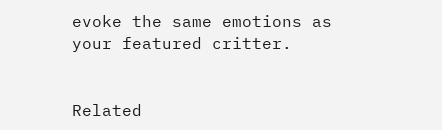evoke the same emotions as your featured critter.


Related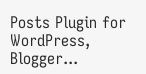Posts Plugin for WordPress, Blogger...